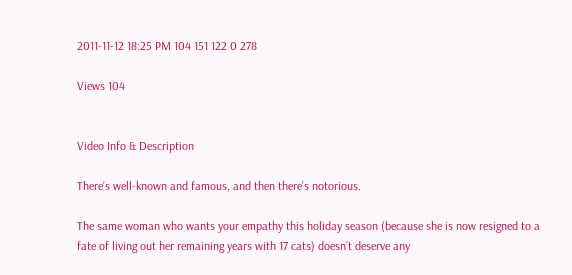2011-11-12 18:25 PM 104 151 122 0 278

Views 104


Video Info & Description

There’s well-known and famous, and then there’s notorious.

The same woman who wants your empathy this holiday season (because she is now resigned to a fate of living out her remaining years with 17 cats) doesn’t deserve any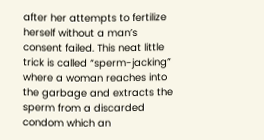after her attempts to fertilize herself without a man’s consent failed. This neat little trick is called “sperm-jacking” where a woman reaches into the garbage and extracts the sperm from a discarded condom which an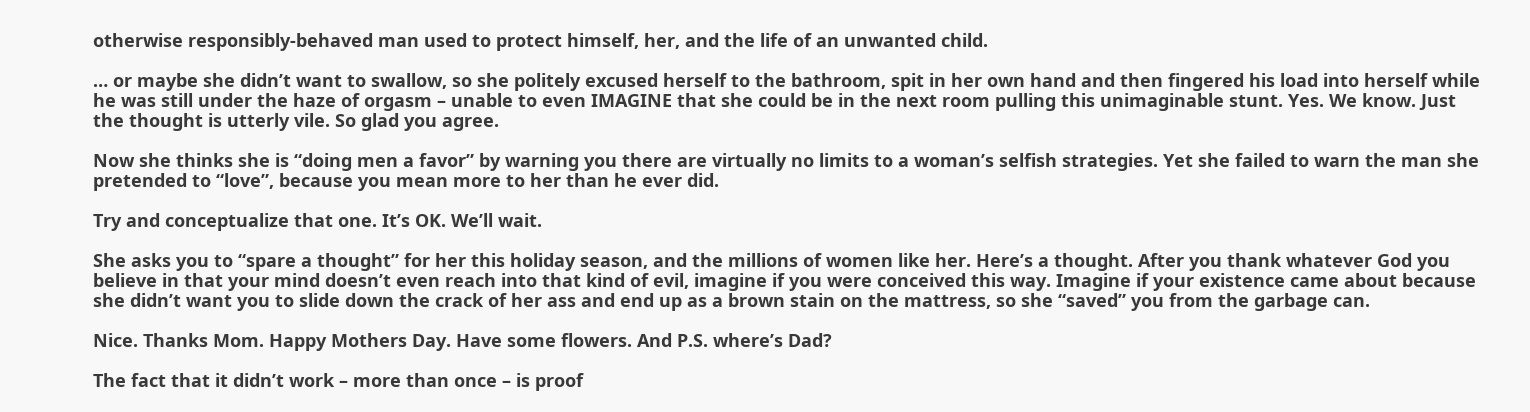otherwise responsibly-behaved man used to protect himself, her, and the life of an unwanted child.

… or maybe she didn’t want to swallow, so she politely excused herself to the bathroom, spit in her own hand and then fingered his load into herself while he was still under the haze of orgasm – unable to even IMAGINE that she could be in the next room pulling this unimaginable stunt. Yes. We know. Just the thought is utterly vile. So glad you agree.

Now she thinks she is “doing men a favor” by warning you there are virtually no limits to a woman’s selfish strategies. Yet she failed to warn the man she pretended to “love”, because you mean more to her than he ever did.

Try and conceptualize that one. It’s OK. We’ll wait.

She asks you to “spare a thought” for her this holiday season, and the millions of women like her. Here’s a thought. After you thank whatever God you believe in that your mind doesn’t even reach into that kind of evil, imagine if you were conceived this way. Imagine if your existence came about because she didn’t want you to slide down the crack of her ass and end up as a brown stain on the mattress, so she “saved” you from the garbage can.

Nice. Thanks Mom. Happy Mothers Day. Have some flowers. And P.S. where’s Dad?

The fact that it didn’t work – more than once – is proof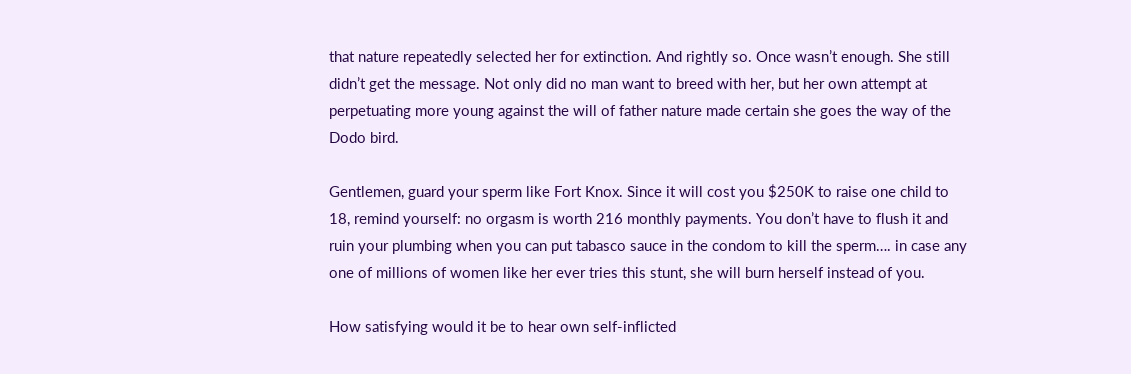that nature repeatedly selected her for extinction. And rightly so. Once wasn’t enough. She still didn’t get the message. Not only did no man want to breed with her, but her own attempt at perpetuating more young against the will of father nature made certain she goes the way of the Dodo bird.

Gentlemen, guard your sperm like Fort Knox. Since it will cost you $250K to raise one child to 18, remind yourself: no orgasm is worth 216 monthly payments. You don’t have to flush it and ruin your plumbing when you can put tabasco sauce in the condom to kill the sperm…. in case any one of millions of women like her ever tries this stunt, she will burn herself instead of you.

How satisfying would it be to hear own self-inflicted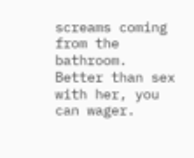screams coming from the bathroom.
Better than sex with her, you can wager.